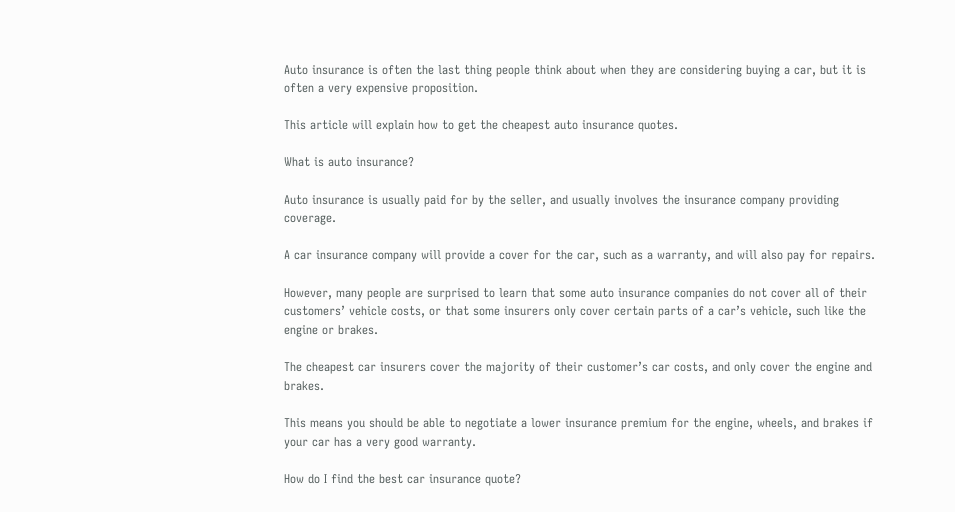Auto insurance is often the last thing people think about when they are considering buying a car, but it is often a very expensive proposition.

This article will explain how to get the cheapest auto insurance quotes.

What is auto insurance?

Auto insurance is usually paid for by the seller, and usually involves the insurance company providing coverage.

A car insurance company will provide a cover for the car, such as a warranty, and will also pay for repairs.

However, many people are surprised to learn that some auto insurance companies do not cover all of their customers’ vehicle costs, or that some insurers only cover certain parts of a car’s vehicle, such like the engine or brakes.

The cheapest car insurers cover the majority of their customer’s car costs, and only cover the engine and brakes.

This means you should be able to negotiate a lower insurance premium for the engine, wheels, and brakes if your car has a very good warranty.

How do I find the best car insurance quote?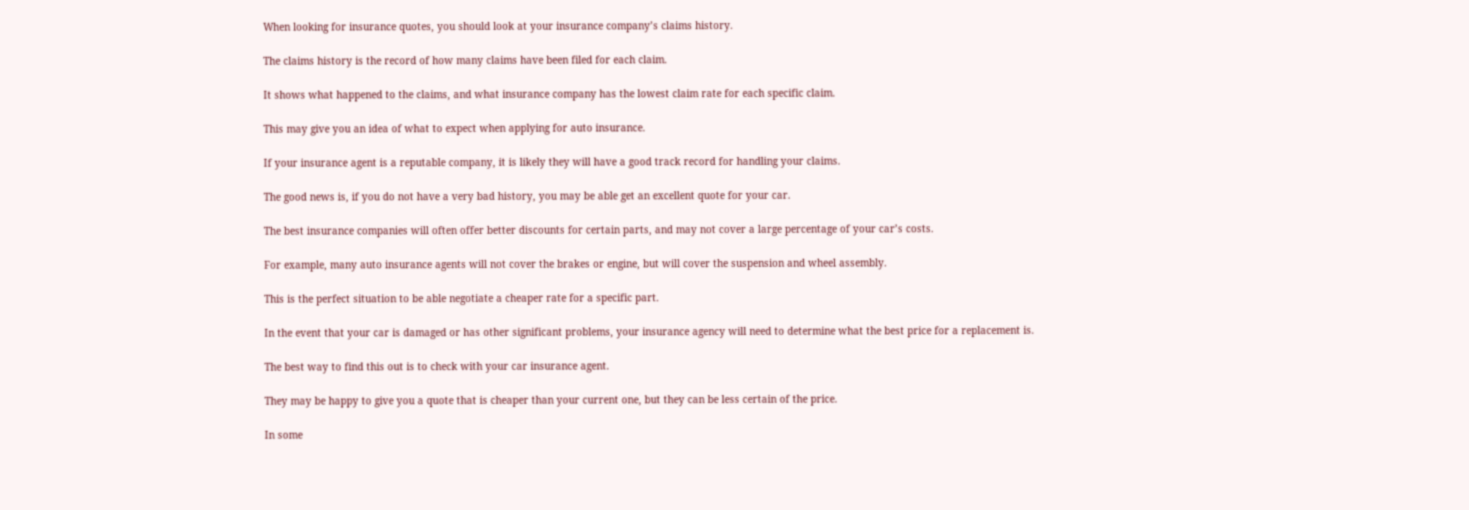When looking for insurance quotes, you should look at your insurance company’s claims history.

The claims history is the record of how many claims have been filed for each claim.

It shows what happened to the claims, and what insurance company has the lowest claim rate for each specific claim.

This may give you an idea of what to expect when applying for auto insurance.

If your insurance agent is a reputable company, it is likely they will have a good track record for handling your claims.

The good news is, if you do not have a very bad history, you may be able get an excellent quote for your car.

The best insurance companies will often offer better discounts for certain parts, and may not cover a large percentage of your car’s costs.

For example, many auto insurance agents will not cover the brakes or engine, but will cover the suspension and wheel assembly.

This is the perfect situation to be able negotiate a cheaper rate for a specific part.

In the event that your car is damaged or has other significant problems, your insurance agency will need to determine what the best price for a replacement is.

The best way to find this out is to check with your car insurance agent.

They may be happy to give you a quote that is cheaper than your current one, but they can be less certain of the price.

In some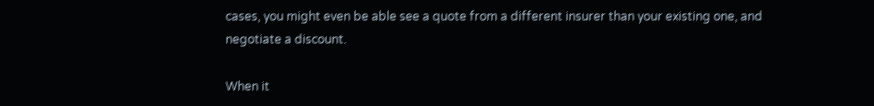cases, you might even be able see a quote from a different insurer than your existing one, and negotiate a discount.

When it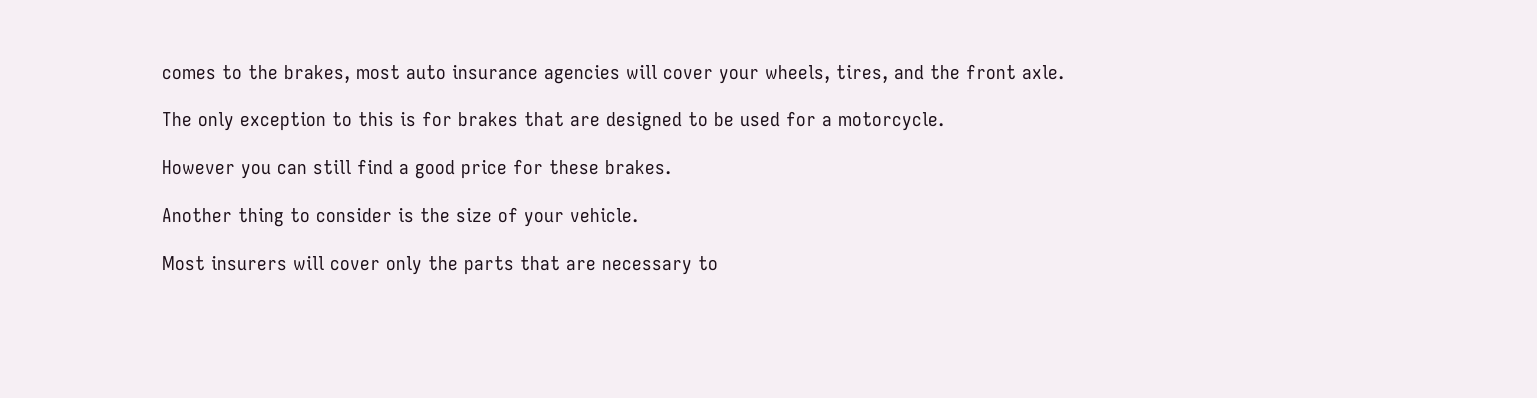comes to the brakes, most auto insurance agencies will cover your wheels, tires, and the front axle.

The only exception to this is for brakes that are designed to be used for a motorcycle.

However you can still find a good price for these brakes.

Another thing to consider is the size of your vehicle.

Most insurers will cover only the parts that are necessary to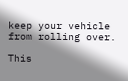keep your vehicle from rolling over.

This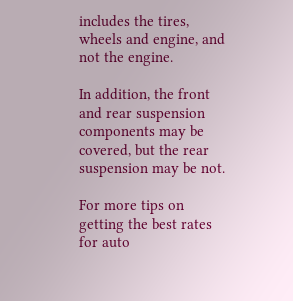includes the tires, wheels and engine, and not the engine.

In addition, the front and rear suspension components may be covered, but the rear suspension may be not.

For more tips on getting the best rates for auto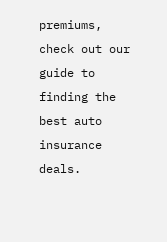premiums, check out our guide to finding the best auto insurance deals.